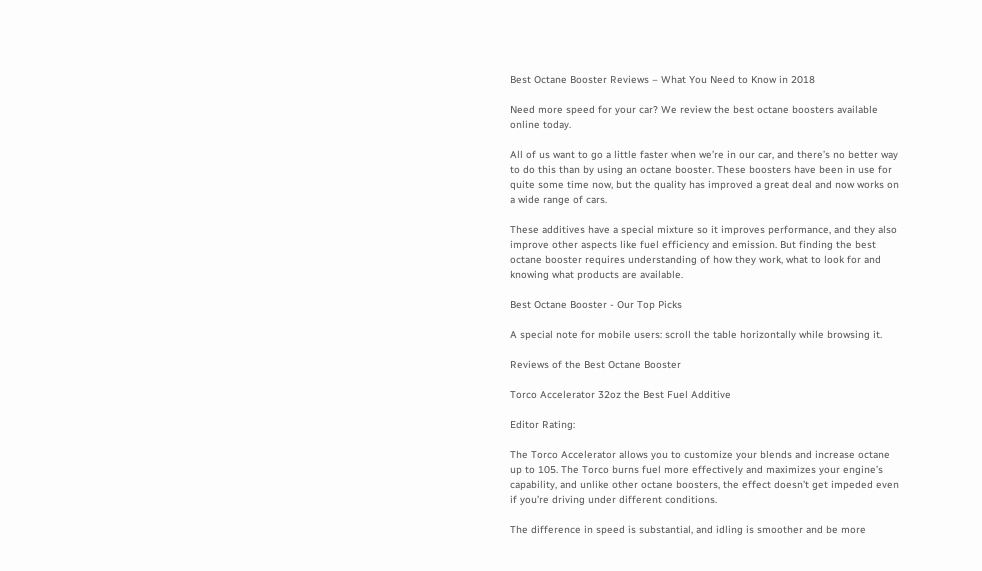Best Octane Booster Reviews – What You Need to Know in 2018

Need more speed for your car? We review the best octane boosters available online today.

All of us want to go a little faster when we’re in our car, and there’s no better way to do this than by using an octane booster. These boosters have been in use for quite some time now, but the quality has improved a great deal and now works on a wide range of cars.

These additives have a special mixture so it improves performance, and they also improve other aspects like fuel efficiency and emission. But finding the best octane booster requires understanding of how they work, what to look for and knowing what products are available.

Best Octane Booster - Our Top Picks

A special note for mobile users: scroll the table horizontally while browsing it.

Reviews of the Best Octane Booster

Torco Accelerator 32oz the Best Fuel Additive

Editor Rating:

The Torco Accelerator allows you to customize your blends and increase octane up to 105. The Torco burns fuel more effectively and maximizes your engine’s capability, and unlike other octane boosters, the effect doesn’t get impeded even if you’re driving under different conditions.

The difference in speed is substantial, and idling is smoother and be more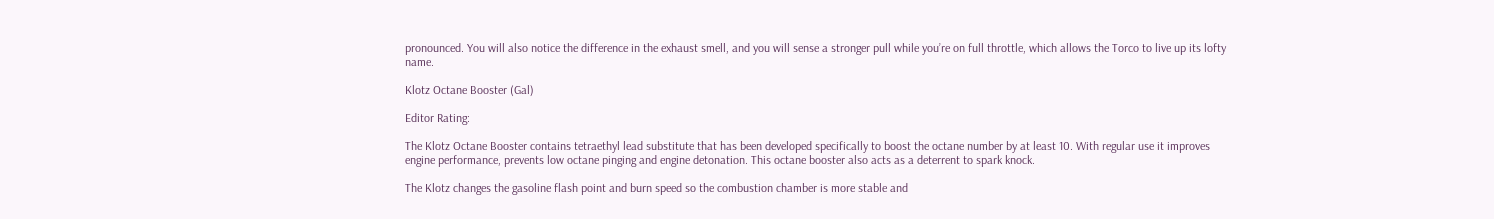pronounced. You will also notice the difference in the exhaust smell, and you will sense a stronger pull while you’re on full throttle, which allows the Torco to live up its lofty name.

Klotz Octane Booster (Gal)

Editor Rating:

The Klotz Octane Booster contains tetraethyl lead substitute that has been developed specifically to boost the octane number by at least 10. With regular use it improves engine performance, prevents low octane pinging and engine detonation. This octane booster also acts as a deterrent to spark knock.

The Klotz changes the gasoline flash point and burn speed so the combustion chamber is more stable and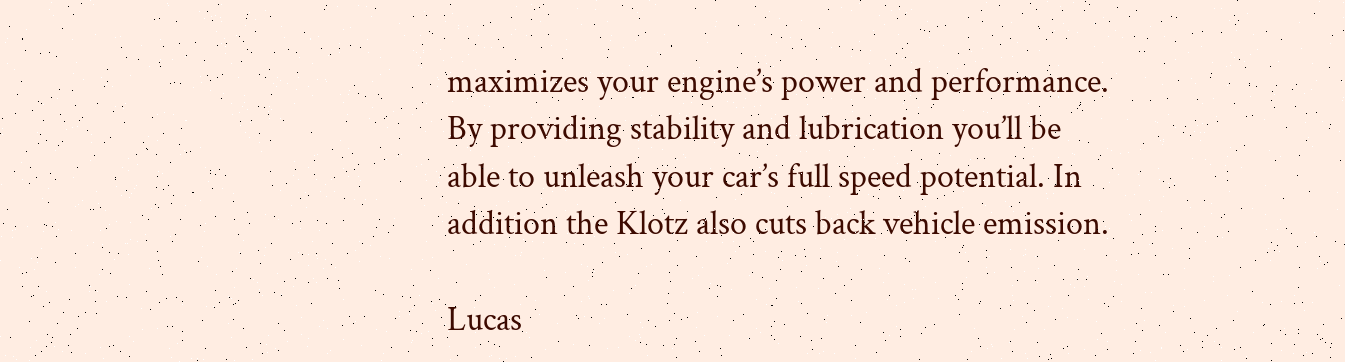maximizes your engine’s power and performance. By providing stability and lubrication you’ll be able to unleash your car’s full speed potential. In addition the Klotz also cuts back vehicle emission.

Lucas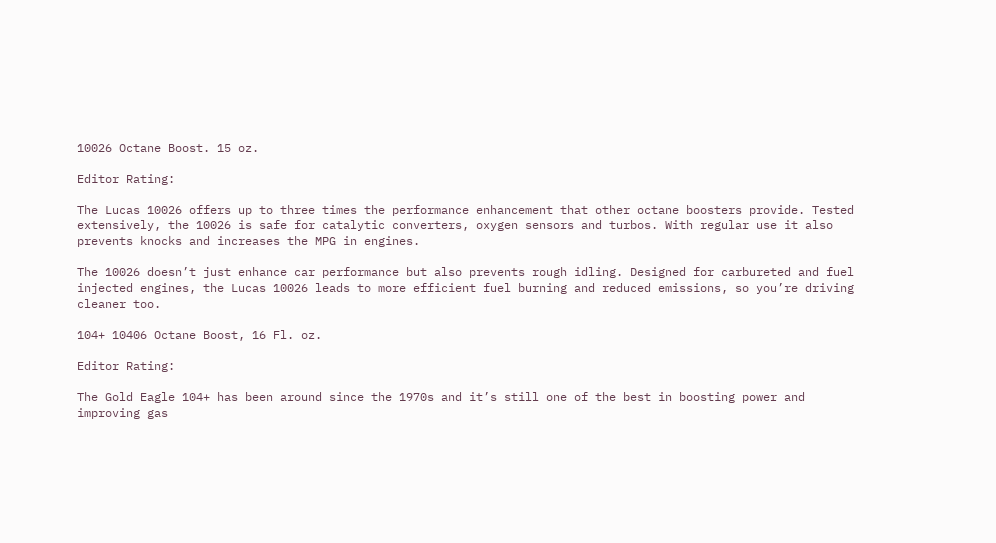10026 Octane Boost. 15 oz.

Editor Rating:

The Lucas 10026 offers up to three times the performance enhancement that other octane boosters provide. Tested extensively, the 10026 is safe for catalytic converters, oxygen sensors and turbos. With regular use it also prevents knocks and increases the MPG in engines.

The 10026 doesn’t just enhance car performance but also prevents rough idling. Designed for carbureted and fuel injected engines, the Lucas 10026 leads to more efficient fuel burning and reduced emissions, so you’re driving cleaner too.

104+ 10406 Octane Boost, 16 Fl. oz.

Editor Rating:

The Gold Eagle 104+ has been around since the 1970s and it’s still one of the best in boosting power and improving gas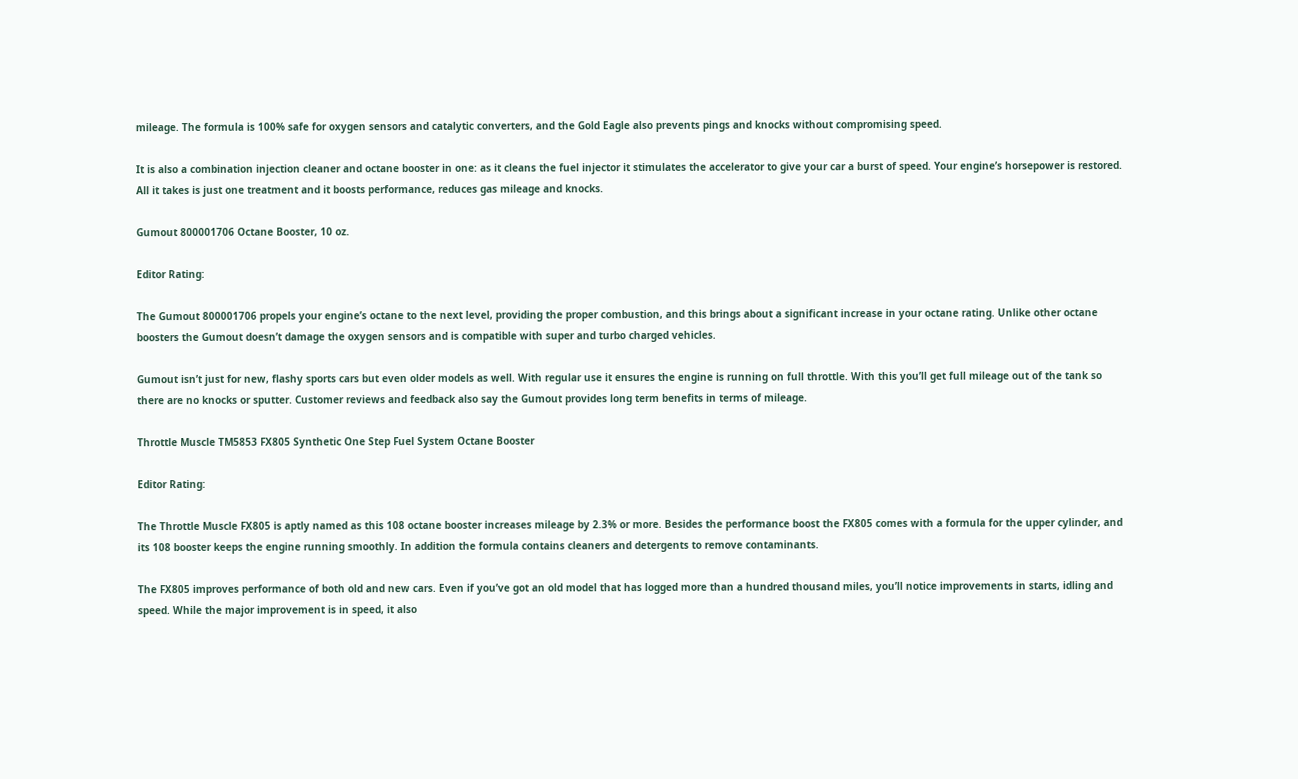mileage. The formula is 100% safe for oxygen sensors and catalytic converters, and the Gold Eagle also prevents pings and knocks without compromising speed.

It is also a combination injection cleaner and octane booster in one: as it cleans the fuel injector it stimulates the accelerator to give your car a burst of speed. Your engine’s horsepower is restored. All it takes is just one treatment and it boosts performance, reduces gas mileage and knocks.

Gumout 800001706 Octane Booster, 10 oz.

Editor Rating:

The Gumout 800001706 propels your engine’s octane to the next level, providing the proper combustion, and this brings about a significant increase in your octane rating. Unlike other octane boosters the Gumout doesn’t damage the oxygen sensors and is compatible with super and turbo charged vehicles.

Gumout isn’t just for new, flashy sports cars but even older models as well. With regular use it ensures the engine is running on full throttle. With this you’ll get full mileage out of the tank so there are no knocks or sputter. Customer reviews and feedback also say the Gumout provides long term benefits in terms of mileage.

Throttle Muscle TM5853 FX805 Synthetic One Step Fuel System Octane Booster

Editor Rating:

The Throttle Muscle FX805 is aptly named as this 108 octane booster increases mileage by 2.3% or more. Besides the performance boost the FX805 comes with a formula for the upper cylinder, and its 108 booster keeps the engine running smoothly. In addition the formula contains cleaners and detergents to remove contaminants.

The FX805 improves performance of both old and new cars. Even if you’ve got an old model that has logged more than a hundred thousand miles, you’ll notice improvements in starts, idling and speed. While the major improvement is in speed, it also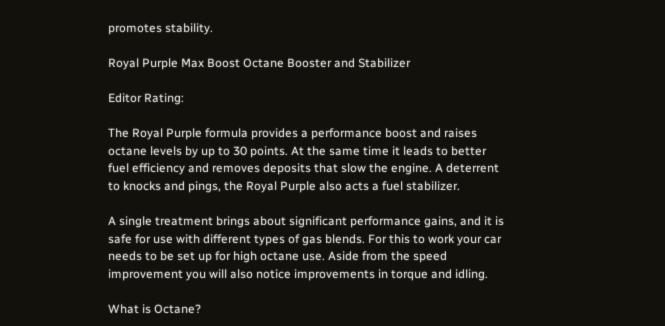promotes stability.

Royal Purple Max Boost Octane Booster and Stabilizer

Editor Rating:

The Royal Purple formula provides a performance boost and raises octane levels by up to 30 points. At the same time it leads to better fuel efficiency and removes deposits that slow the engine. A deterrent to knocks and pings, the Royal Purple also acts a fuel stabilizer.

A single treatment brings about significant performance gains, and it is safe for use with different types of gas blends. For this to work your car needs to be set up for high octane use. Aside from the speed improvement you will also notice improvements in torque and idling.

What is Octane?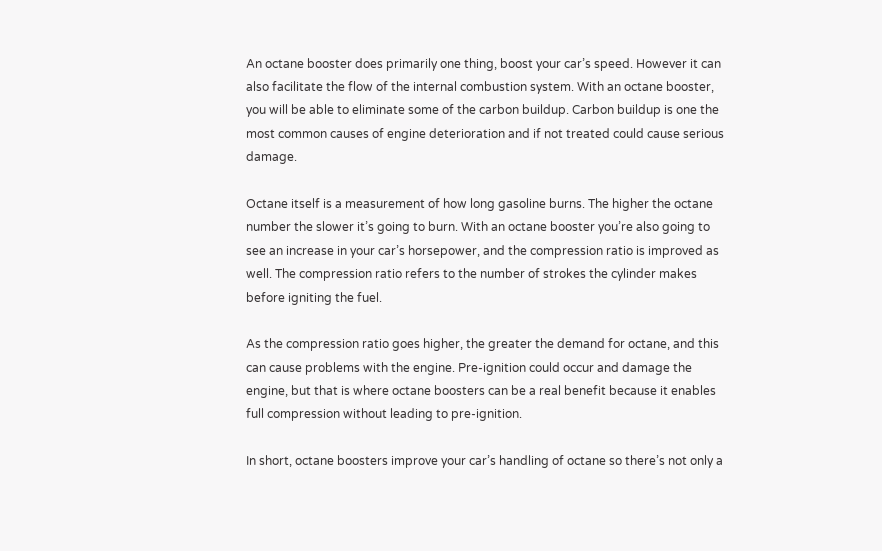An octane booster does primarily one thing, boost your car’s speed. However it can also facilitate the flow of the internal combustion system. With an octane booster, you will be able to eliminate some of the carbon buildup. Carbon buildup is one the most common causes of engine deterioration and if not treated could cause serious damage.

Octane itself is a measurement of how long gasoline burns. The higher the octane number the slower it’s going to burn. With an octane booster you’re also going to see an increase in your car’s horsepower, and the compression ratio is improved as well. The compression ratio refers to the number of strokes the cylinder makes before igniting the fuel.

As the compression ratio goes higher, the greater the demand for octane, and this can cause problems with the engine. Pre-ignition could occur and damage the engine, but that is where octane boosters can be a real benefit because it enables full compression without leading to pre-ignition.

In short, octane boosters improve your car’s handling of octane so there’s not only a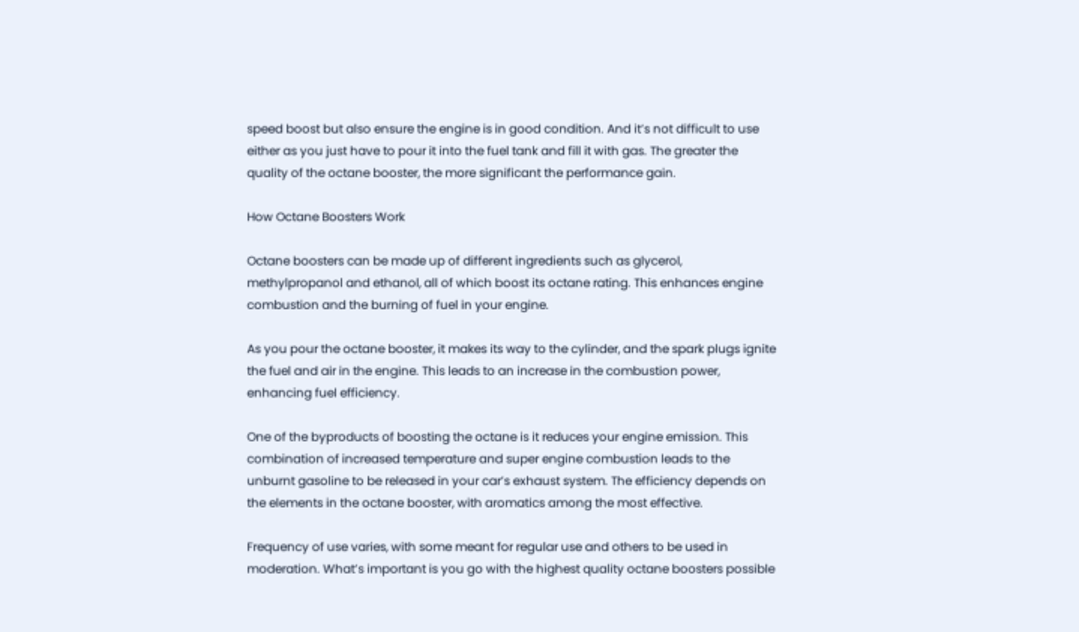speed boost but also ensure the engine is in good condition. And it’s not difficult to use either as you just have to pour it into the fuel tank and fill it with gas. The greater the quality of the octane booster, the more significant the performance gain.

How Octane Boosters Work

Octane boosters can be made up of different ingredients such as glycerol, methylpropanol and ethanol, all of which boost its octane rating. This enhances engine combustion and the burning of fuel in your engine.

As you pour the octane booster, it makes its way to the cylinder, and the spark plugs ignite the fuel and air in the engine. This leads to an increase in the combustion power, enhancing fuel efficiency.

One of the byproducts of boosting the octane is it reduces your engine emission. This combination of increased temperature and super engine combustion leads to the unburnt gasoline to be released in your car’s exhaust system. The efficiency depends on the elements in the octane booster, with aromatics among the most effective.

Frequency of use varies, with some meant for regular use and others to be used in moderation. What’s important is you go with the highest quality octane boosters possible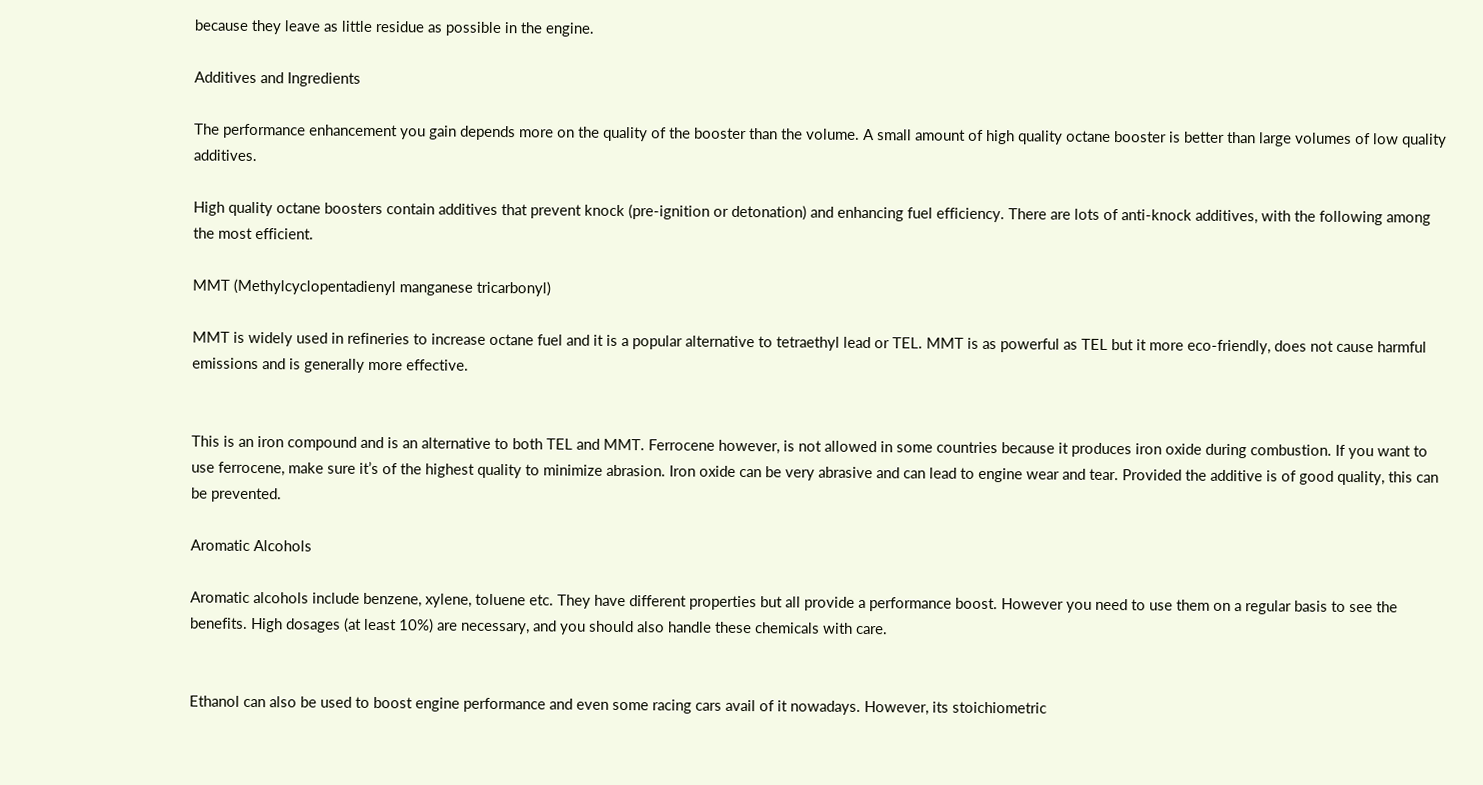because they leave as little residue as possible in the engine.

Additives and Ingredients

The performance enhancement you gain depends more on the quality of the booster than the volume. A small amount of high quality octane booster is better than large volumes of low quality additives.

High quality octane boosters contain additives that prevent knock (pre-ignition or detonation) and enhancing fuel efficiency. There are lots of anti-knock additives, with the following among the most efficient.

MMT (Methylcyclopentadienyl manganese tricarbonyl)

MMT is widely used in refineries to increase octane fuel and it is a popular alternative to tetraethyl lead or TEL. MMT is as powerful as TEL but it more eco-friendly, does not cause harmful emissions and is generally more effective.


This is an iron compound and is an alternative to both TEL and MMT. Ferrocene however, is not allowed in some countries because it produces iron oxide during combustion. If you want to use ferrocene, make sure it’s of the highest quality to minimize abrasion. Iron oxide can be very abrasive and can lead to engine wear and tear. Provided the additive is of good quality, this can be prevented.

Aromatic Alcohols

Aromatic alcohols include benzene, xylene, toluene etc. They have different properties but all provide a performance boost. However you need to use them on a regular basis to see the benefits. High dosages (at least 10%) are necessary, and you should also handle these chemicals with care.


Ethanol can also be used to boost engine performance and even some racing cars avail of it nowadays. However, its stoichiometric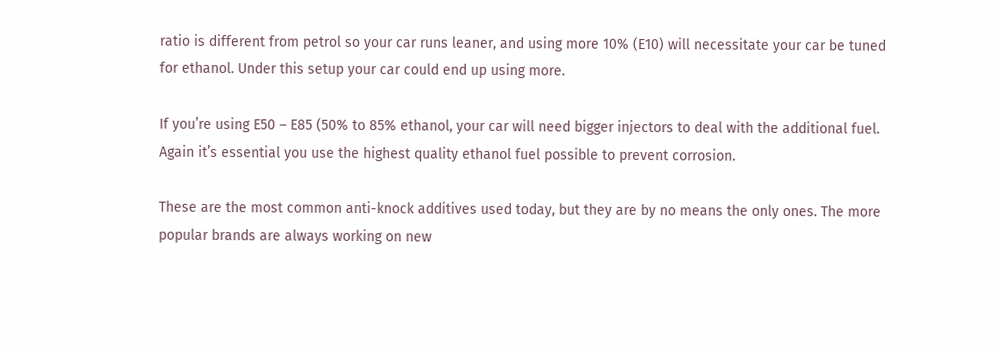ratio is different from petrol so your car runs leaner, and using more 10% (E10) will necessitate your car be tuned for ethanol. Under this setup your car could end up using more.

If you’re using E50 – E85 (50% to 85% ethanol, your car will need bigger injectors to deal with the additional fuel. Again it’s essential you use the highest quality ethanol fuel possible to prevent corrosion.

These are the most common anti-knock additives used today, but they are by no means the only ones. The more popular brands are always working on new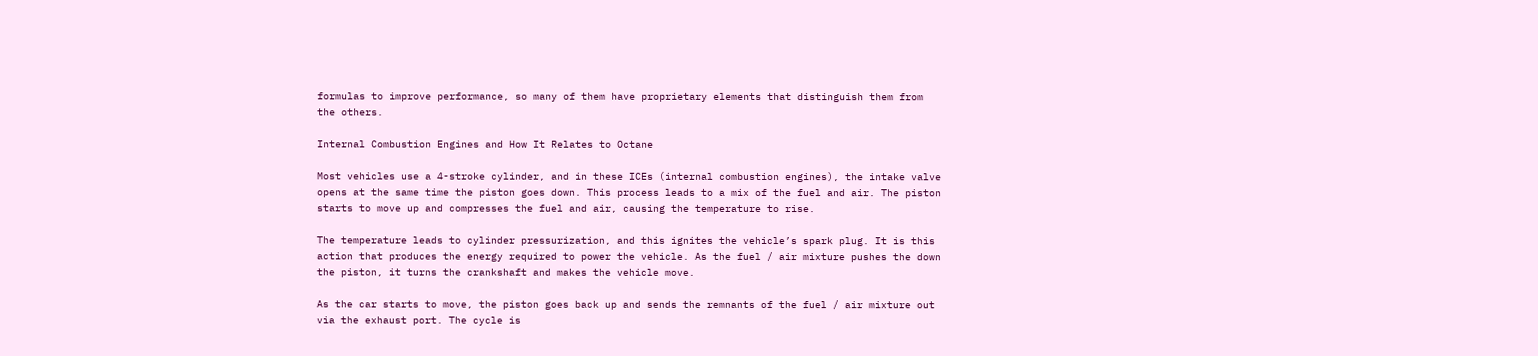formulas to improve performance, so many of them have proprietary elements that distinguish them from the others.

Internal Combustion Engines and How It Relates to Octane

Most vehicles use a 4-stroke cylinder, and in these ICEs (internal combustion engines), the intake valve opens at the same time the piston goes down. This process leads to a mix of the fuel and air. The piston starts to move up and compresses the fuel and air, causing the temperature to rise.

The temperature leads to cylinder pressurization, and this ignites the vehicle’s spark plug. It is this action that produces the energy required to power the vehicle. As the fuel / air mixture pushes the down the piston, it turns the crankshaft and makes the vehicle move.

As the car starts to move, the piston goes back up and sends the remnants of the fuel / air mixture out via the exhaust port. The cycle is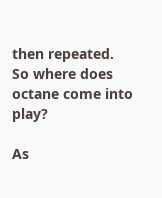then repeated. So where does octane come into play?

As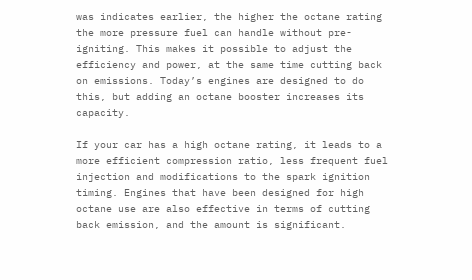was indicates earlier, the higher the octane rating the more pressure fuel can handle without pre-igniting. This makes it possible to adjust the efficiency and power, at the same time cutting back on emissions. Today’s engines are designed to do this, but adding an octane booster increases its capacity.

If your car has a high octane rating, it leads to a more efficient compression ratio, less frequent fuel injection and modifications to the spark ignition timing. Engines that have been designed for high octane use are also effective in terms of cutting back emission, and the amount is significant.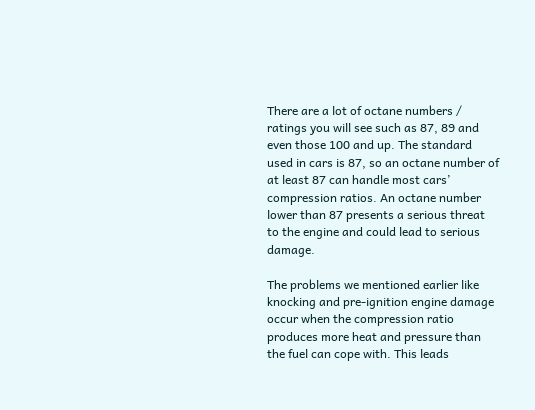There are a lot of octane numbers / ratings you will see such as 87, 89 and even those 100 and up. The standard used in cars is 87, so an octane number of at least 87 can handle most cars’ compression ratios. An octane number lower than 87 presents a serious threat to the engine and could lead to serious damage.

The problems we mentioned earlier like knocking and pre-ignition engine damage occur when the compression ratio produces more heat and pressure than the fuel can cope with. This leads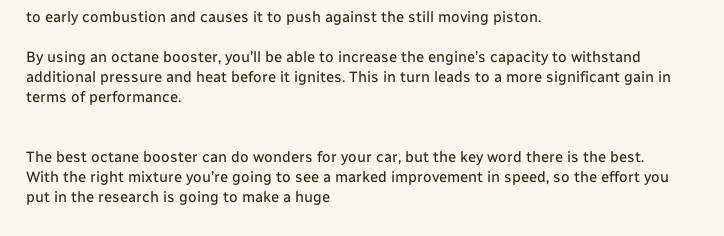to early combustion and causes it to push against the still moving piston.

By using an octane booster, you’ll be able to increase the engine’s capacity to withstand additional pressure and heat before it ignites. This in turn leads to a more significant gain in terms of performance.


The best octane booster can do wonders for your car, but the key word there is the best. With the right mixture you’re going to see a marked improvement in speed, so the effort you put in the research is going to make a huge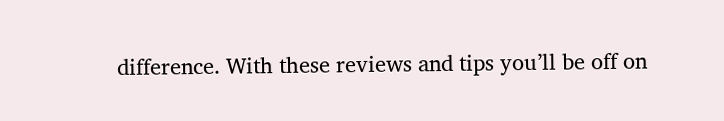difference. With these reviews and tips you’ll be off on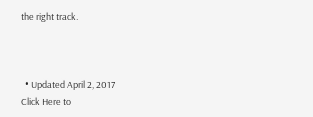the right track.



  • Updated April 2, 2017
Click Here to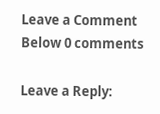Leave a Comment Below 0 comments

Leave a Reply: